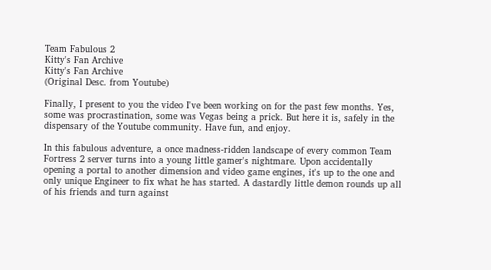Team Fabulous 2
Kitty's Fan Archive
Kitty's Fan Archive
(Original Desc. from Youtube)

Finally, I present to you the video I've been working on for the past few months. Yes, some was procrastination, some was Vegas being a prick. But here it is, safely in the dispensary of the Youtube community. Have fun, and enjoy.

In this fabulous adventure, a once madness-ridden landscape of every common Team Fortress 2 server turns into a young little gamer's nightmare. Upon accidentally opening a portal to another dimension and video game engines, it's up to the one and only unique Engineer to fix what he has started. A dastardly little demon rounds up all of his friends and turn against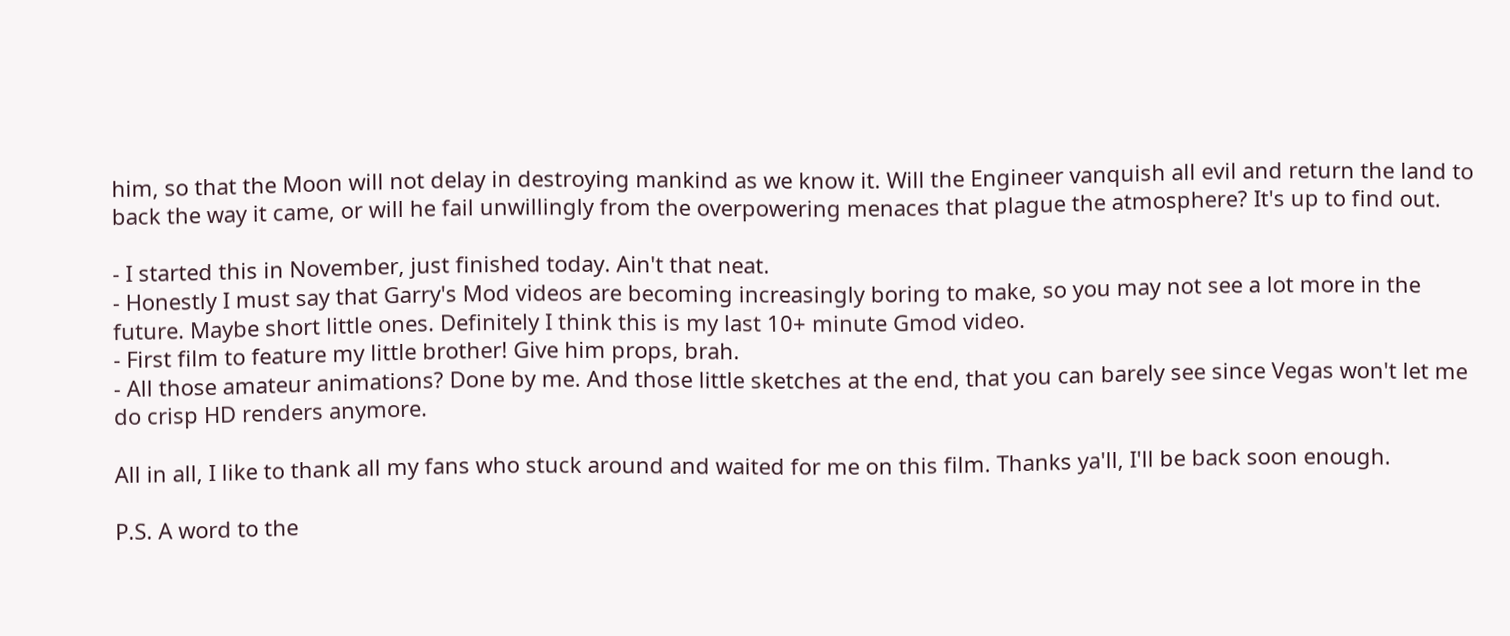him, so that the Moon will not delay in destroying mankind as we know it. Will the Engineer vanquish all evil and return the land to back the way it came, or will he fail unwillingly from the overpowering menaces that plague the atmosphere? It's up to find out.

- I started this in November, just finished today. Ain't that neat.
- Honestly I must say that Garry's Mod videos are becoming increasingly boring to make, so you may not see a lot more in the future. Maybe short little ones. Definitely I think this is my last 10+ minute Gmod video.
- First film to feature my little brother! Give him props, brah.
- All those amateur animations? Done by me. And those little sketches at the end, that you can barely see since Vegas won't let me do crisp HD renders anymore.

All in all, I like to thank all my fans who stuck around and waited for me on this film. Thanks ya'll, I'll be back soon enough.

P.S. A word to the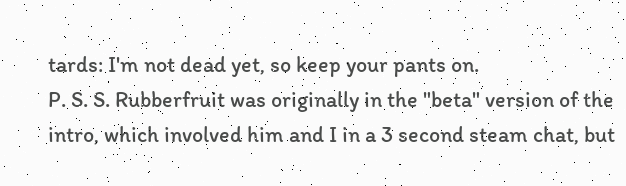tards: I'm not dead yet, so keep your pants on.
P. S. S. Rubberfruit was originally in the "beta" version of the intro, which involved him and I in a 3 second steam chat, but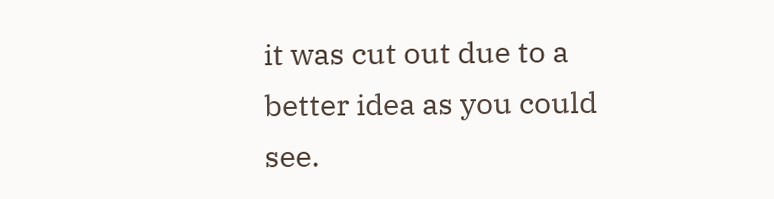it was cut out due to a better idea as you could see.